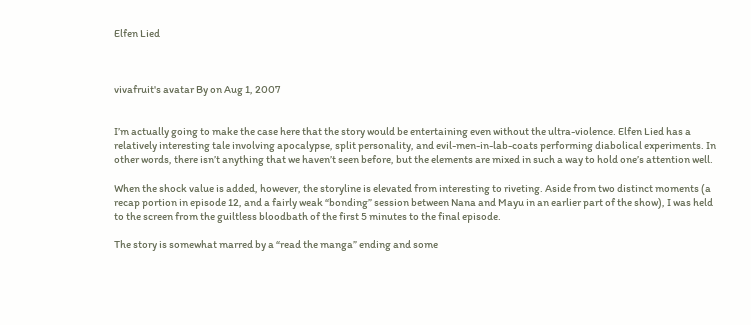Elfen Lied



vivafruit's avatar By on Aug 1, 2007


I’m actually going to make the case here that the story would be entertaining even without the ultra-violence. Elfen Lied has a relatively interesting tale involving apocalypse, split personality, and evil-men-in-lab-coats performing diabolical experiments. In other words, there isn’t anything that we haven’t seen before, but the elements are mixed in such a way to hold one’s attention well.

When the shock value is added, however, the storyline is elevated from interesting to riveting. Aside from two distinct moments (a recap portion in episode 12, and a fairly weak “bonding” session between Nana and Mayu in an earlier part of the show), I was held to the screen from the guiltless bloodbath of the first 5 minutes to the final episode.

The story is somewhat marred by a “read the manga” ending and some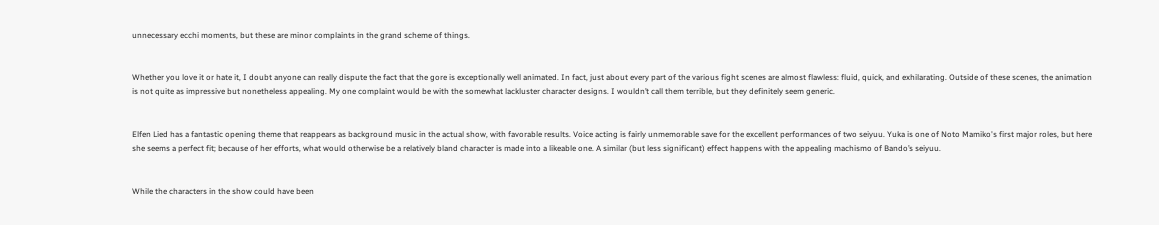unnecessary ecchi moments, but these are minor complaints in the grand scheme of things.


Whether you love it or hate it, I doubt anyone can really dispute the fact that the gore is exceptionally well animated. In fact, just about every part of the various fight scenes are almost flawless: fluid, quick, and exhilarating. Outside of these scenes, the animation is not quite as impressive but nonetheless appealing. My one complaint would be with the somewhat lackluster character designs. I wouldn’t call them terrible, but they definitely seem generic.


Elfen Lied has a fantastic opening theme that reappears as background music in the actual show, with favorable results. Voice acting is fairly unmemorable save for the excellent performances of two seiyuu. Yuka is one of Noto Mamiko's first major roles, but here she seems a perfect fit; because of her efforts, what would otherwise be a relatively bland character is made into a likeable one. A similar (but less significant) effect happens with the appealing machismo of Bando’s seiyuu.


While the characters in the show could have been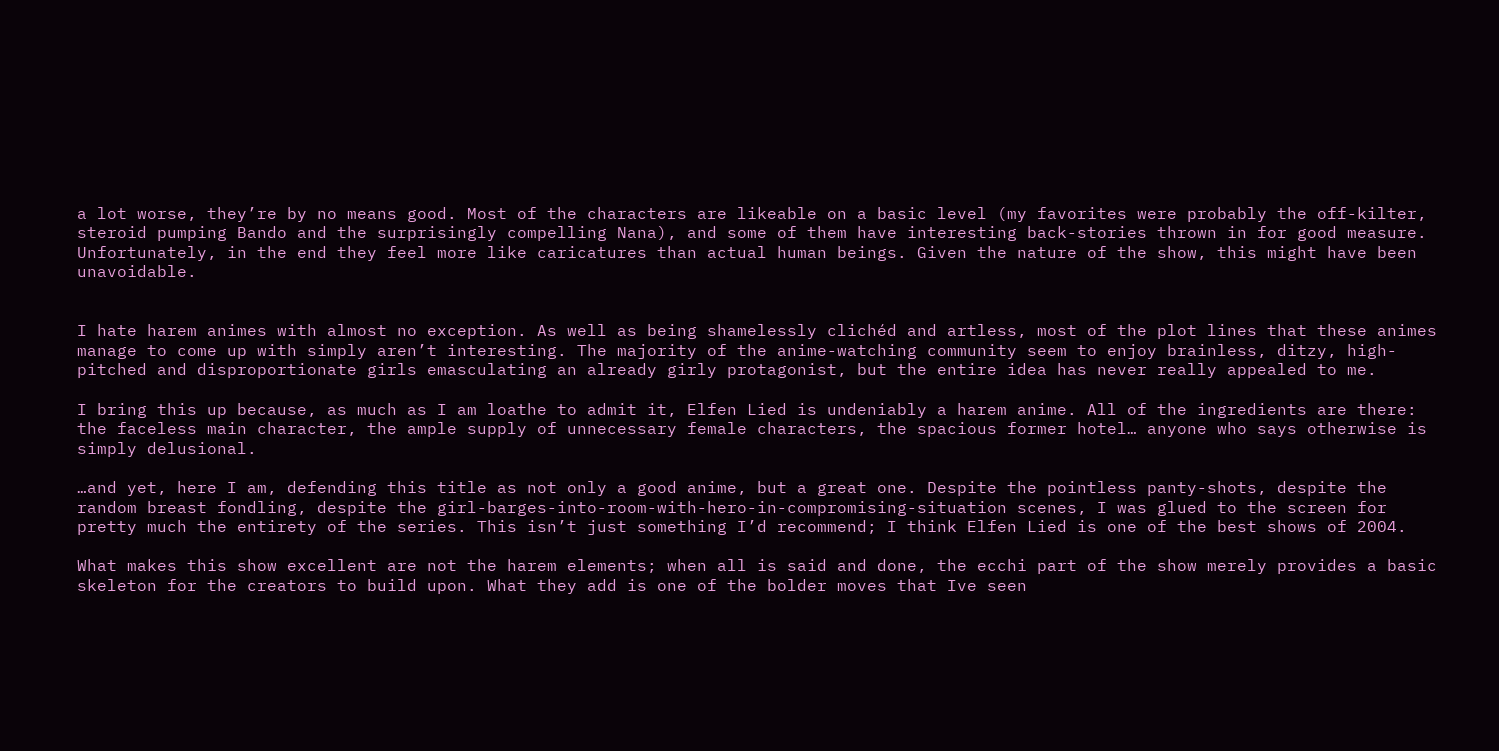a lot worse, they’re by no means good. Most of the characters are likeable on a basic level (my favorites were probably the off-kilter, steroid pumping Bando and the surprisingly compelling Nana), and some of them have interesting back-stories thrown in for good measure. Unfortunately, in the end they feel more like caricatures than actual human beings. Given the nature of the show, this might have been unavoidable.


I hate harem animes with almost no exception. As well as being shamelessly clichéd and artless, most of the plot lines that these animes manage to come up with simply aren’t interesting. The majority of the anime-watching community seem to enjoy brainless, ditzy, high-pitched and disproportionate girls emasculating an already girly protagonist, but the entire idea has never really appealed to me.

I bring this up because, as much as I am loathe to admit it, Elfen Lied is undeniably a harem anime. All of the ingredients are there: the faceless main character, the ample supply of unnecessary female characters, the spacious former hotel… anyone who says otherwise is simply delusional.

…and yet, here I am, defending this title as not only a good anime, but a great one. Despite the pointless panty-shots, despite the random breast fondling, despite the girl-barges-into-room-with-hero-in-compromising-situation scenes, I was glued to the screen for pretty much the entirety of the series. This isn’t just something I’d recommend; I think Elfen Lied is one of the best shows of 2004.

What makes this show excellent are not the harem elements; when all is said and done, the ecchi part of the show merely provides a basic skeleton for the creators to build upon. What they add is one of the bolder moves that Ive seen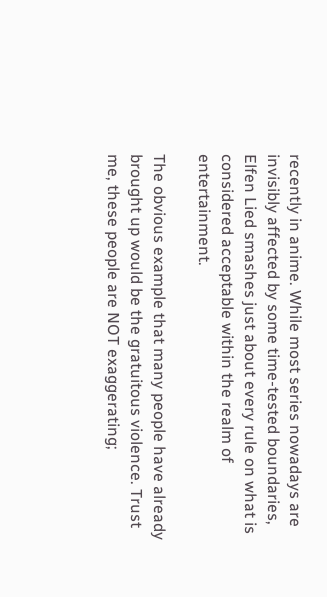recently in anime. While most series nowadays are invisibly affected by some time-tested boundaries, Elfen Lied smashes just about every rule on what is considered acceptable within the realm of entertainment.

The obvious example that many people have already brought up would be the gratuitous violence. Trust me, these people are NOT exaggerating;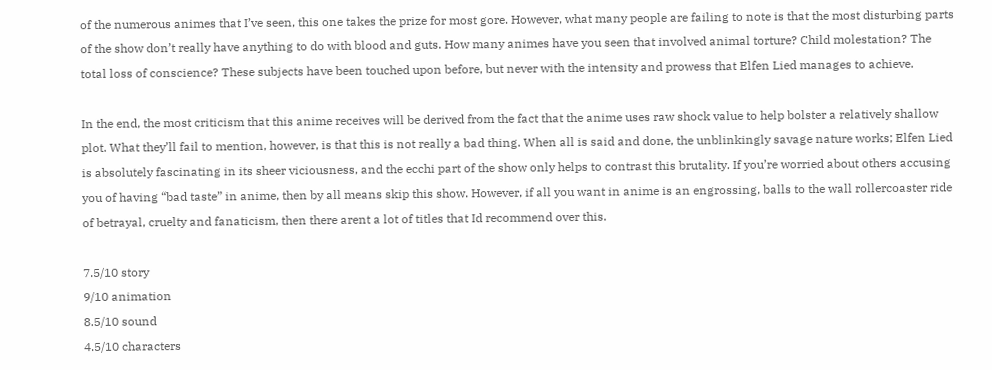of the numerous animes that I’ve seen, this one takes the prize for most gore. However, what many people are failing to note is that the most disturbing parts of the show don’t really have anything to do with blood and guts. How many animes have you seen that involved animal torture? Child molestation? The total loss of conscience? These subjects have been touched upon before, but never with the intensity and prowess that Elfen Lied manages to achieve.

In the end, the most criticism that this anime receives will be derived from the fact that the anime uses raw shock value to help bolster a relatively shallow plot. What they’ll fail to mention, however, is that this is not really a bad thing. When all is said and done, the unblinkingly savage nature works; Elfen Lied is absolutely fascinating in its sheer viciousness, and the ecchi part of the show only helps to contrast this brutality. If you’re worried about others accusing you of having “bad taste” in anime, then by all means skip this show. However, if all you want in anime is an engrossing, balls to the wall rollercoaster ride of betrayal, cruelty and fanaticism, then there arent a lot of titles that Id recommend over this.

7.5/10 story
9/10 animation
8.5/10 sound
4.5/10 characters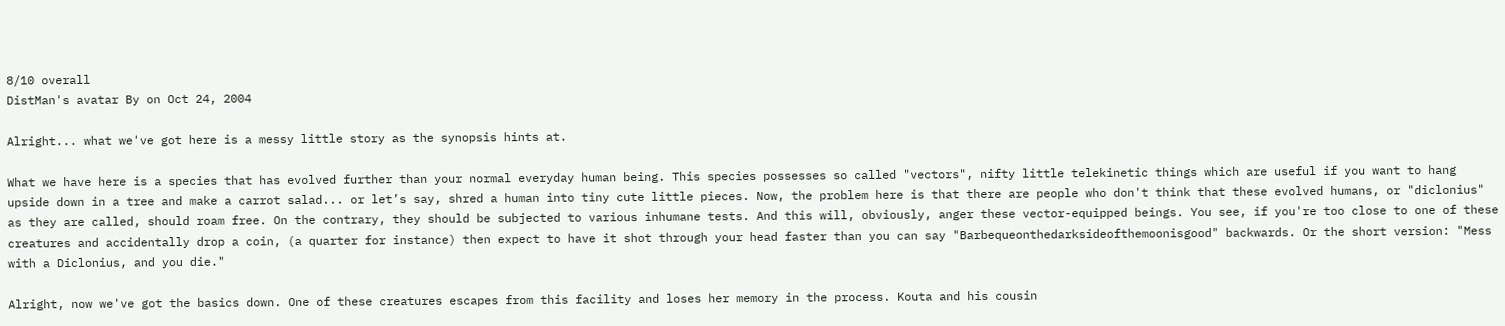8/10 overall
DistMan's avatar By on Oct 24, 2004

Alright... what we've got here is a messy little story as the synopsis hints at.

What we have here is a species that has evolved further than your normal everyday human being. This species possesses so called "vectors", nifty little telekinetic things which are useful if you want to hang upside down in a tree and make a carrot salad... or let’s say, shred a human into tiny cute little pieces. Now, the problem here is that there are people who don't think that these evolved humans, or "diclonius" as they are called, should roam free. On the contrary, they should be subjected to various inhumane tests. And this will, obviously, anger these vector-equipped beings. You see, if you're too close to one of these creatures and accidentally drop a coin, (a quarter for instance) then expect to have it shot through your head faster than you can say "Barbequeonthedarksideofthemoonisgood" backwards. Or the short version: "Mess with a Diclonius, and you die."

Alright, now we've got the basics down. One of these creatures escapes from this facility and loses her memory in the process. Kouta and his cousin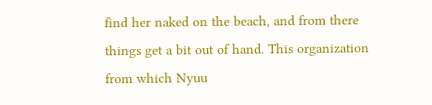find her naked on the beach, and from there things get a bit out of hand. This organization from which Nyuu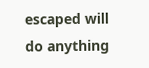escaped will do anything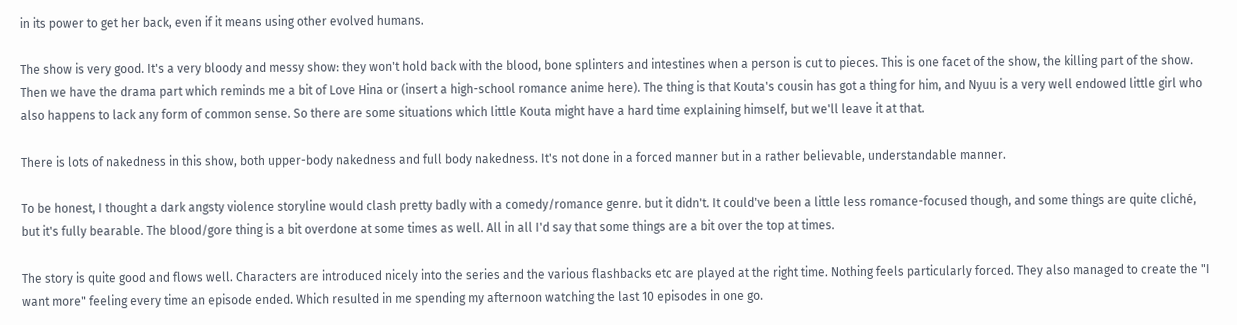in its power to get her back, even if it means using other evolved humans.

The show is very good. It's a very bloody and messy show: they won't hold back with the blood, bone splinters and intestines when a person is cut to pieces. This is one facet of the show, the killing part of the show. Then we have the drama part which reminds me a bit of Love Hina or (insert a high-school romance anime here). The thing is that Kouta's cousin has got a thing for him, and Nyuu is a very well endowed little girl who also happens to lack any form of common sense. So there are some situations which little Kouta might have a hard time explaining himself, but we'll leave it at that.

There is lots of nakedness in this show, both upper-body nakedness and full body nakedness. It's not done in a forced manner but in a rather believable, understandable manner.

To be honest, I thought a dark angsty violence storyline would clash pretty badly with a comedy/romance genre. but it didn't. It could've been a little less romance-focused though, and some things are quite cliché, but it's fully bearable. The blood/gore thing is a bit overdone at some times as well. All in all I'd say that some things are a bit over the top at times.

The story is quite good and flows well. Characters are introduced nicely into the series and the various flashbacks etc are played at the right time. Nothing feels particularly forced. They also managed to create the "I want more" feeling every time an episode ended. Which resulted in me spending my afternoon watching the last 10 episodes in one go.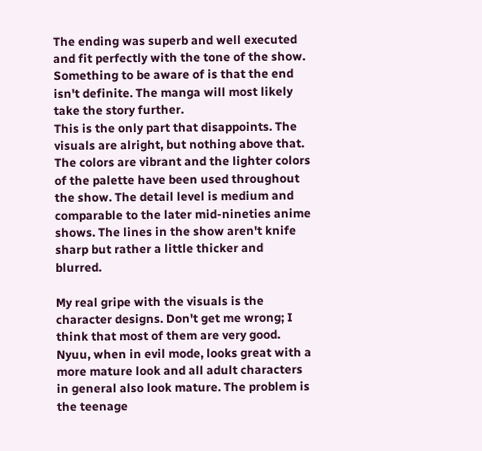The ending was superb and well executed and fit perfectly with the tone of the show. Something to be aware of is that the end isn't definite. The manga will most likely take the story further.
This is the only part that disappoints. The visuals are alright, but nothing above that. The colors are vibrant and the lighter colors of the palette have been used throughout the show. The detail level is medium and comparable to the later mid-nineties anime shows. The lines in the show aren't knife sharp but rather a little thicker and blurred.

My real gripe with the visuals is the character designs. Don't get me wrong; I think that most of them are very good. Nyuu, when in evil mode, looks great with a more mature look and all adult characters in general also look mature. The problem is the teenage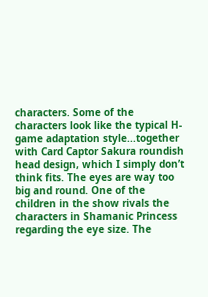characters. Some of the characters look like the typical H-game adaptation style...together with Card Captor Sakura roundish head design, which I simply don’t think fits. The eyes are way too big and round. One of the children in the show rivals the characters in Shamanic Princess regarding the eye size. The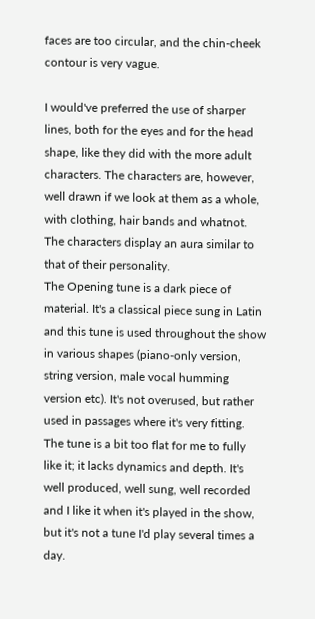faces are too circular, and the chin-cheek contour is very vague.

I would've preferred the use of sharper lines, both for the eyes and for the head shape, like they did with the more adult characters. The characters are, however, well drawn if we look at them as a whole, with clothing, hair bands and whatnot. The characters display an aura similar to that of their personality.
The Opening tune is a dark piece of material. It's a classical piece sung in Latin and this tune is used throughout the show in various shapes (piano-only version, string version, male vocal humming version etc). It's not overused, but rather used in passages where it's very fitting. The tune is a bit too flat for me to fully like it; it lacks dynamics and depth. It's well produced, well sung, well recorded and I like it when it's played in the show, but it's not a tune I'd play several times a day.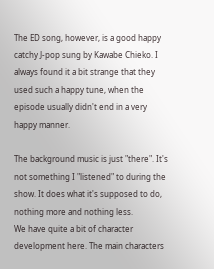The ED song, however, is a good happy catchy J-pop sung by Kawabe Chieko. I always found it a bit strange that they used such a happy tune, when the episode usually didn't end in a very happy manner.

The background music is just "there". It's not something I "listened" to during the show. It does what it's supposed to do, nothing more and nothing less.
We have quite a bit of character development here. The main characters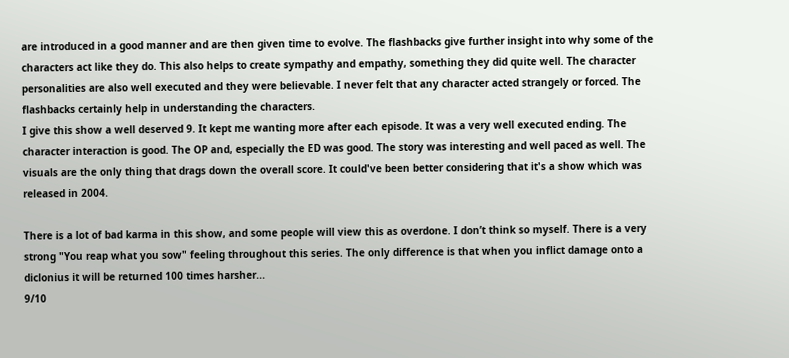are introduced in a good manner and are then given time to evolve. The flashbacks give further insight into why some of the characters act like they do. This also helps to create sympathy and empathy, something they did quite well. The character personalities are also well executed and they were believable. I never felt that any character acted strangely or forced. The flashbacks certainly help in understanding the characters.
I give this show a well deserved 9. It kept me wanting more after each episode. It was a very well executed ending. The character interaction is good. The OP and, especially the ED was good. The story was interesting and well paced as well. The visuals are the only thing that drags down the overall score. It could've been better considering that it's a show which was released in 2004.

There is a lot of bad karma in this show, and some people will view this as overdone. I don’t think so myself. There is a very strong "You reap what you sow" feeling throughout this series. The only difference is that when you inflict damage onto a diclonius it will be returned 100 times harsher...
9/10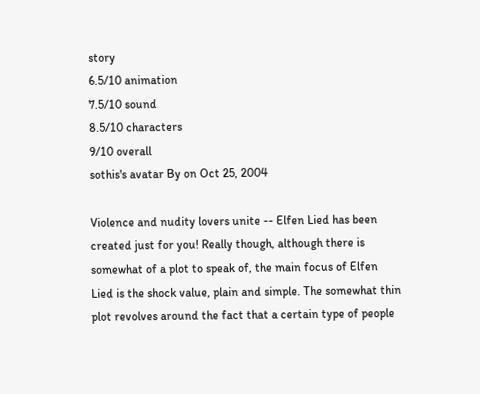story
6.5/10 animation
7.5/10 sound
8.5/10 characters
9/10 overall
sothis's avatar By on Oct 25, 2004

Violence and nudity lovers unite -- Elfen Lied has been created just for you! Really though, although there is somewhat of a plot to speak of, the main focus of Elfen Lied is the shock value, plain and simple. The somewhat thin plot revolves around the fact that a certain type of people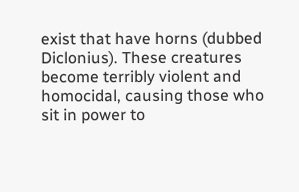exist that have horns (dubbed Diclonius). These creatures become terribly violent and homocidal, causing those who sit in power to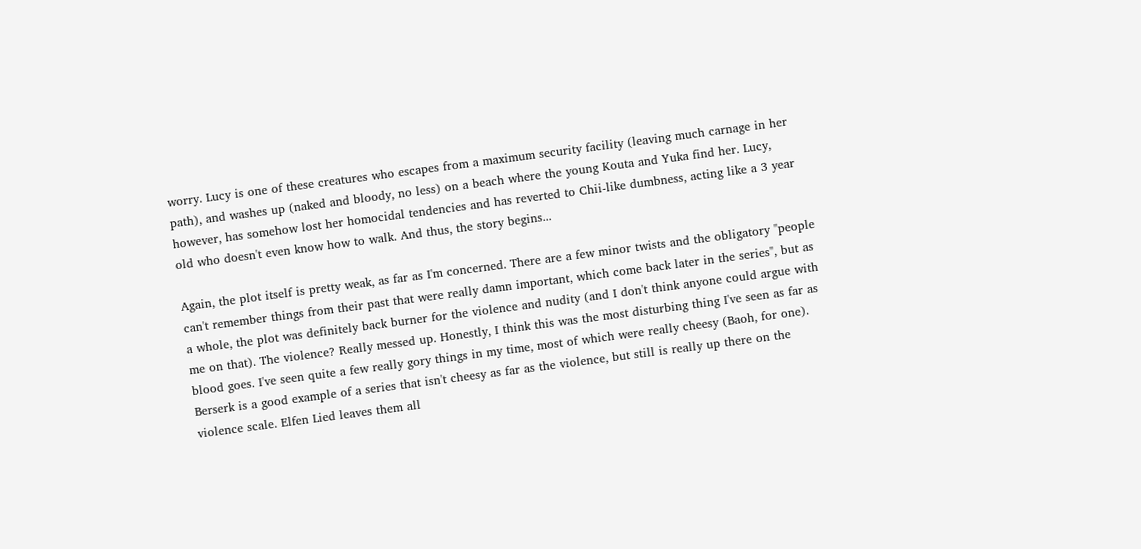worry. Lucy is one of these creatures who escapes from a maximum security facility (leaving much carnage in her path), and washes up (naked and bloody, no less) on a beach where the young Kouta and Yuka find her. Lucy, however, has somehow lost her homocidal tendencies and has reverted to Chii-like dumbness, acting like a 3 year old who doesn't even know how to walk. And thus, the story begins...

Again, the plot itself is pretty weak, as far as I'm concerned. There are a few minor twists and the obligatory "people can't remember things from their past that were really damn important, which come back later in the series", but as a whole, the plot was definitely back burner for the violence and nudity (and I don't think anyone could argue with me on that). The violence? Really messed up. Honestly, I think this was the most disturbing thing I've seen as far as blood goes. I've seen quite a few really gory things in my time, most of which were really cheesy (Baoh, for one). Berserk is a good example of a series that isn't cheesy as far as the violence, but still is really up there on the violence scale. Elfen Lied leaves them all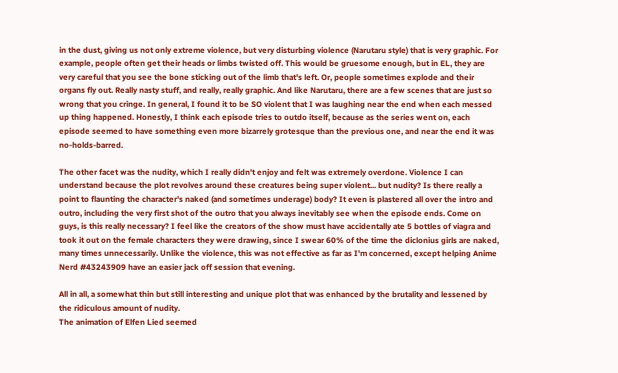in the dust, giving us not only extreme violence, but very disturbing violence (Narutaru style) that is very graphic. For example, people often get their heads or limbs twisted off. This would be gruesome enough, but in EL, they are very careful that you see the bone sticking out of the limb that's left. Or, people sometimes explode and their organs fly out. Really nasty stuff, and really, really graphic. And like Narutaru, there are a few scenes that are just so wrong that you cringe. In general, I found it to be SO violent that I was laughing near the end when each messed up thing happened. Honestly, I think each episode tries to outdo itself, because as the series went on, each episode seemed to have something even more bizarrely grotesque than the previous one, and near the end it was no-holds-barred.

The other facet was the nudity, which I really didn't enjoy and felt was extremely overdone. Violence I can understand because the plot revolves around these creatures being super violent... but nudity? Is there really a point to flaunting the character's naked (and sometimes underage) body? It even is plastered all over the intro and outro, including the very first shot of the outro that you always inevitably see when the episode ends. Come on guys, is this really necessary? I feel like the creators of the show must have accidentally ate 5 bottles of viagra and took it out on the female characters they were drawing, since I swear 60% of the time the diclonius girls are naked, many times unnecessarily. Unlike the violence, this was not effective as far as I'm concerned, except helping Anime Nerd #43243909 have an easier jack off session that evening.

All in all, a somewhat thin but still interesting and unique plot that was enhanced by the brutality and lessened by the ridiculous amount of nudity.
The animation of Elfen Lied seemed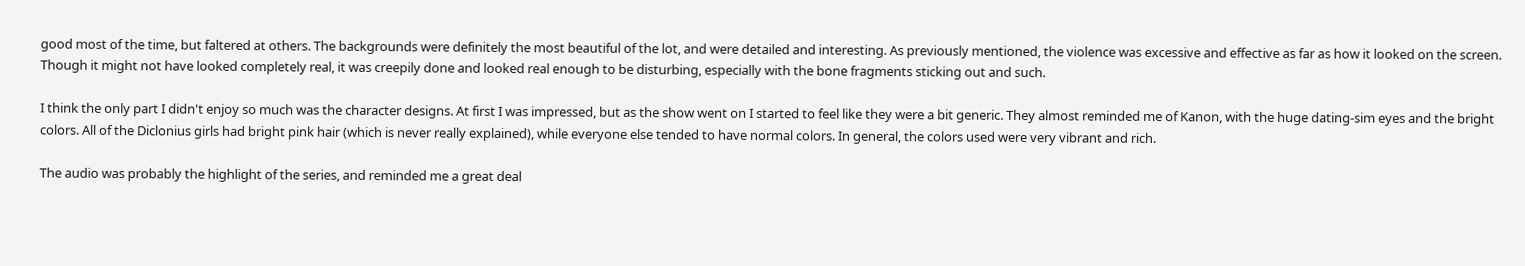good most of the time, but faltered at others. The backgrounds were definitely the most beautiful of the lot, and were detailed and interesting. As previously mentioned, the violence was excessive and effective as far as how it looked on the screen. Though it might not have looked completely real, it was creepily done and looked real enough to be disturbing, especially with the bone fragments sticking out and such.

I think the only part I didn't enjoy so much was the character designs. At first I was impressed, but as the show went on I started to feel like they were a bit generic. They almost reminded me of Kanon, with the huge dating-sim eyes and the bright colors. All of the Diclonius girls had bright pink hair (which is never really explained), while everyone else tended to have normal colors. In general, the colors used were very vibrant and rich.

The audio was probably the highlight of the series, and reminded me a great deal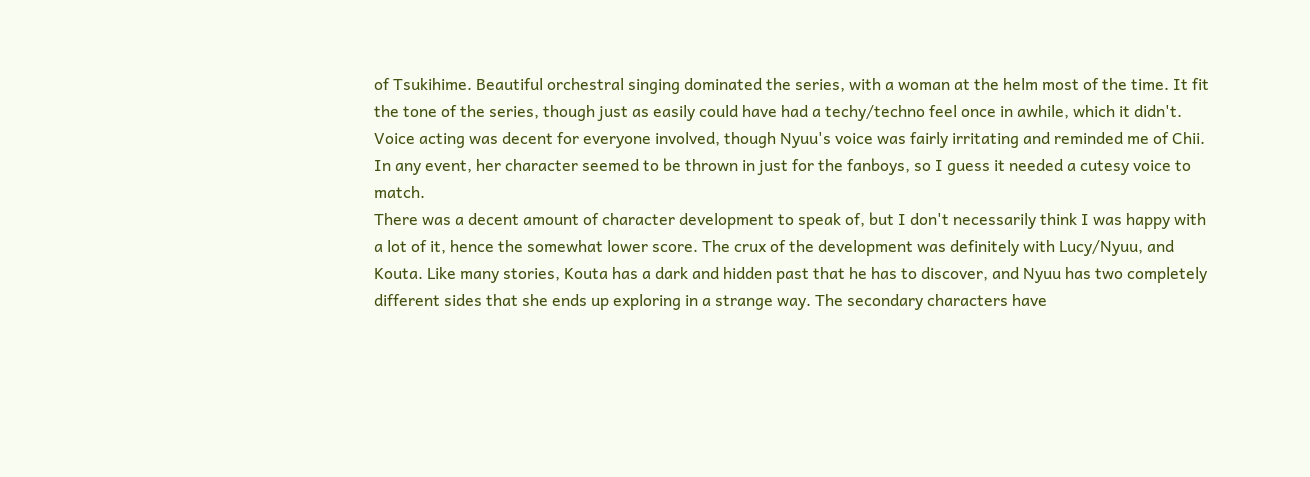of Tsukihime. Beautiful orchestral singing dominated the series, with a woman at the helm most of the time. It fit the tone of the series, though just as easily could have had a techy/techno feel once in awhile, which it didn't. Voice acting was decent for everyone involved, though Nyuu's voice was fairly irritating and reminded me of Chii. In any event, her character seemed to be thrown in just for the fanboys, so I guess it needed a cutesy voice to match.
There was a decent amount of character development to speak of, but I don't necessarily think I was happy with a lot of it, hence the somewhat lower score. The crux of the development was definitely with Lucy/Nyuu, and Kouta. Like many stories, Kouta has a dark and hidden past that he has to discover, and Nyuu has two completely different sides that she ends up exploring in a strange way. The secondary characters have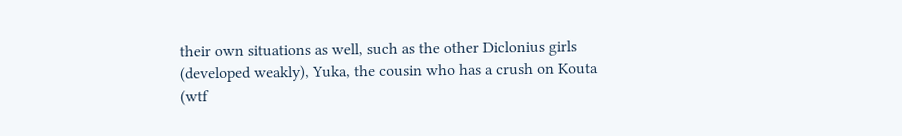their own situations as well, such as the other Diclonius girls (developed weakly), Yuka, the cousin who has a crush on Kouta (wtf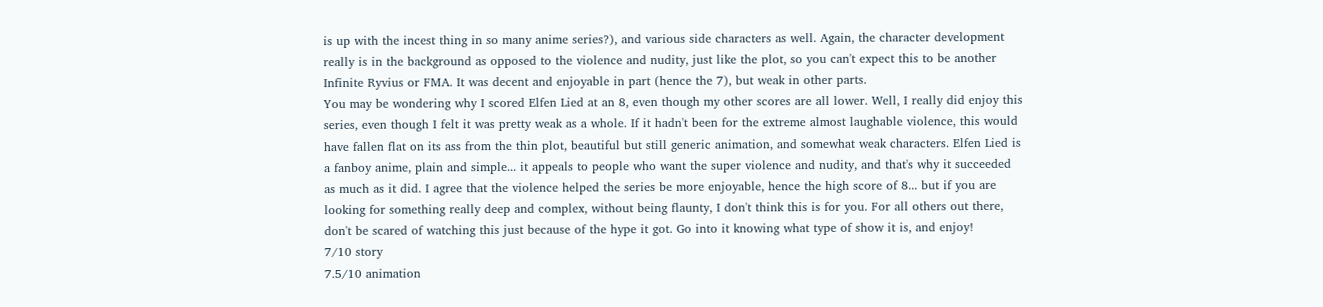is up with the incest thing in so many anime series?), and various side characters as well. Again, the character development really is in the background as opposed to the violence and nudity, just like the plot, so you can't expect this to be another Infinite Ryvius or FMA. It was decent and enjoyable in part (hence the 7), but weak in other parts.
You may be wondering why I scored Elfen Lied at an 8, even though my other scores are all lower. Well, I really did enjoy this series, even though I felt it was pretty weak as a whole. If it hadn't been for the extreme almost laughable violence, this would have fallen flat on its ass from the thin plot, beautiful but still generic animation, and somewhat weak characters. Elfen Lied is a fanboy anime, plain and simple... it appeals to people who want the super violence and nudity, and that's why it succeeded as much as it did. I agree that the violence helped the series be more enjoyable, hence the high score of 8... but if you are looking for something really deep and complex, without being flaunty, I don't think this is for you. For all others out there, don't be scared of watching this just because of the hype it got. Go into it knowing what type of show it is, and enjoy!
7/10 story
7.5/10 animation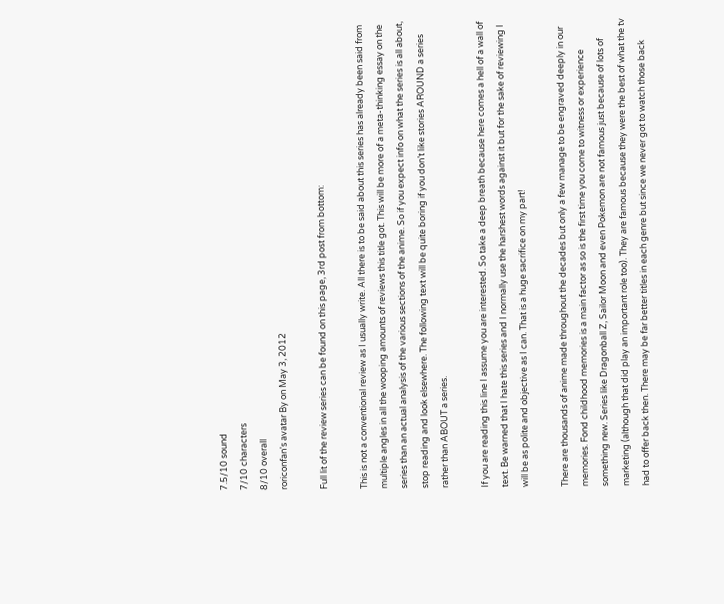7.5/10 sound
7/10 characters
8/10 overall
roriconfan's avatar By on May 3, 2012

Full lit of the review series can be found on this page, 3rd post from bottom:

This is not a conventional review as I usually write. All there is to be said about this series has already been said from multiple angles in all the wooping amounts of reviews this title got. This will be more of a meta-thinking essay on the series than an actual analysis of the various sections of the anime. So if you expect info on what the series is all about, stop reading and look elsewhere. The following text will be quite boring if you don’t like stories AROUND a series rather than ABOUT a series.

If you are reading this line I assume you are interested. So take a deep breath because here comes a hell of a wall of text. Be warned that I hate this series and I normally use the harshest words against it but for the sake of reviewing I will be as polite and objective as I can. That is a huge sacrifice on my part!

There are thousands of anime made throughout the decades but only a few manage to be engraved deeply in our memories. Fond childhood memories is a main factor as so is the first time you come to witness or experience something new. Series like Dragonball Z, Sailor Moon and even Pokemon are not famous just because of lots of marketing (although that did play an important role too). They are famous because they were the best of what the tv had to offer back then. There may be far better titles in each genre but since we never got to watch those back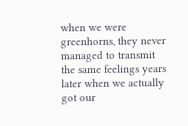when we were greenhorns, they never managed to transmit the same feelings years later when we actually got our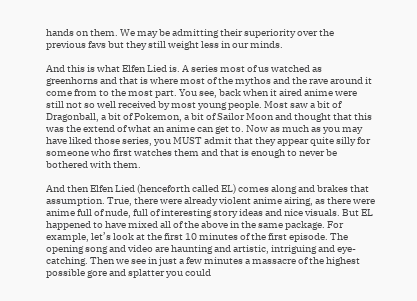hands on them. We may be admitting their superiority over the previous favs but they still weight less in our minds.

And this is what Elfen Lied is. A series most of us watched as greenhorns and that is where most of the mythos and the rave around it come from to the most part. You see, back when it aired anime were still not so well received by most young people. Most saw a bit of Dragonball, a bit of Pokemon, a bit of Sailor Moon and thought that this was the extend of what an anime can get to. Now as much as you may have liked those series, you MUST admit that they appear quite silly for someone who first watches them and that is enough to never be bothered with them.

And then Elfen Lied (henceforth called EL) comes along and brakes that assumption. True, there were already violent anime airing, as there were anime full of nude, full of interesting story ideas and nice visuals. But EL happened to have mixed all of the above in the same package. For example, let’s look at the first 10 minutes of the first episode. The opening song and video are haunting and artistic, intriguing and eye-catching. Then we see in just a few minutes a massacre of the highest possible gore and splatter you could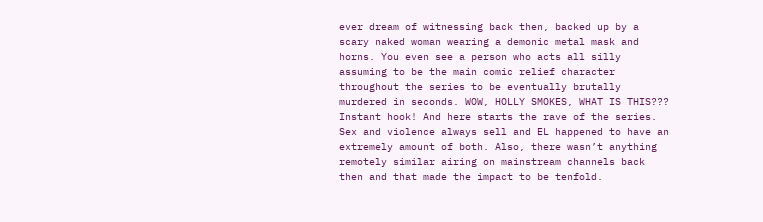ever dream of witnessing back then, backed up by a scary naked woman wearing a demonic metal mask and horns. You even see a person who acts all silly assuming to be the main comic relief character throughout the series to be eventually brutally murdered in seconds. WOW, HOLLY SMOKES, WHAT IS THIS??? Instant hook! And here starts the rave of the series. Sex and violence always sell and EL happened to have an extremely amount of both. Also, there wasn’t anything remotely similar airing on mainstream channels back then and that made the impact to be tenfold.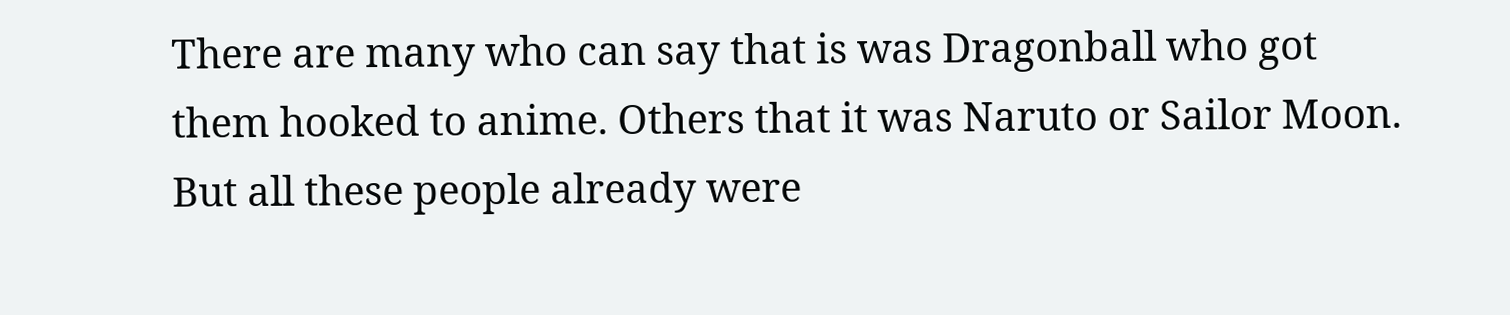There are many who can say that is was Dragonball who got them hooked to anime. Others that it was Naruto or Sailor Moon. But all these people already were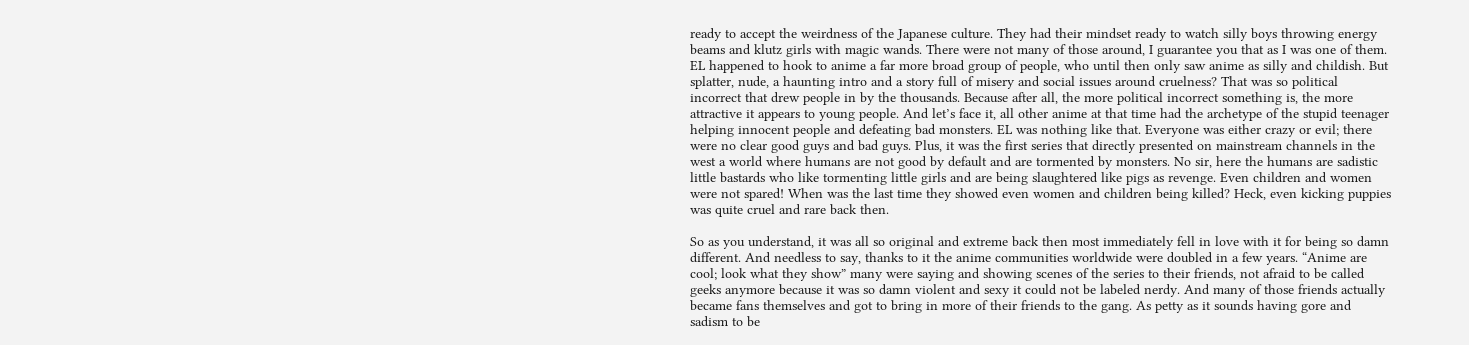ready to accept the weirdness of the Japanese culture. They had their mindset ready to watch silly boys throwing energy beams and klutz girls with magic wands. There were not many of those around, I guarantee you that as I was one of them. EL happened to hook to anime a far more broad group of people, who until then only saw anime as silly and childish. But splatter, nude, a haunting intro and a story full of misery and social issues around cruelness? That was so political incorrect that drew people in by the thousands. Because after all, the more political incorrect something is, the more attractive it appears to young people. And let’s face it, all other anime at that time had the archetype of the stupid teenager helping innocent people and defeating bad monsters. EL was nothing like that. Everyone was either crazy or evil; there were no clear good guys and bad guys. Plus, it was the first series that directly presented on mainstream channels in the west a world where humans are not good by default and are tormented by monsters. No sir, here the humans are sadistic little bastards who like tormenting little girls and are being slaughtered like pigs as revenge. Even children and women were not spared! When was the last time they showed even women and children being killed? Heck, even kicking puppies was quite cruel and rare back then.

So as you understand, it was all so original and extreme back then most immediately fell in love with it for being so damn different. And needless to say, thanks to it the anime communities worldwide were doubled in a few years. “Anime are cool; look what they show” many were saying and showing scenes of the series to their friends, not afraid to be called geeks anymore because it was so damn violent and sexy it could not be labeled nerdy. And many of those friends actually became fans themselves and got to bring in more of their friends to the gang. As petty as it sounds having gore and sadism to be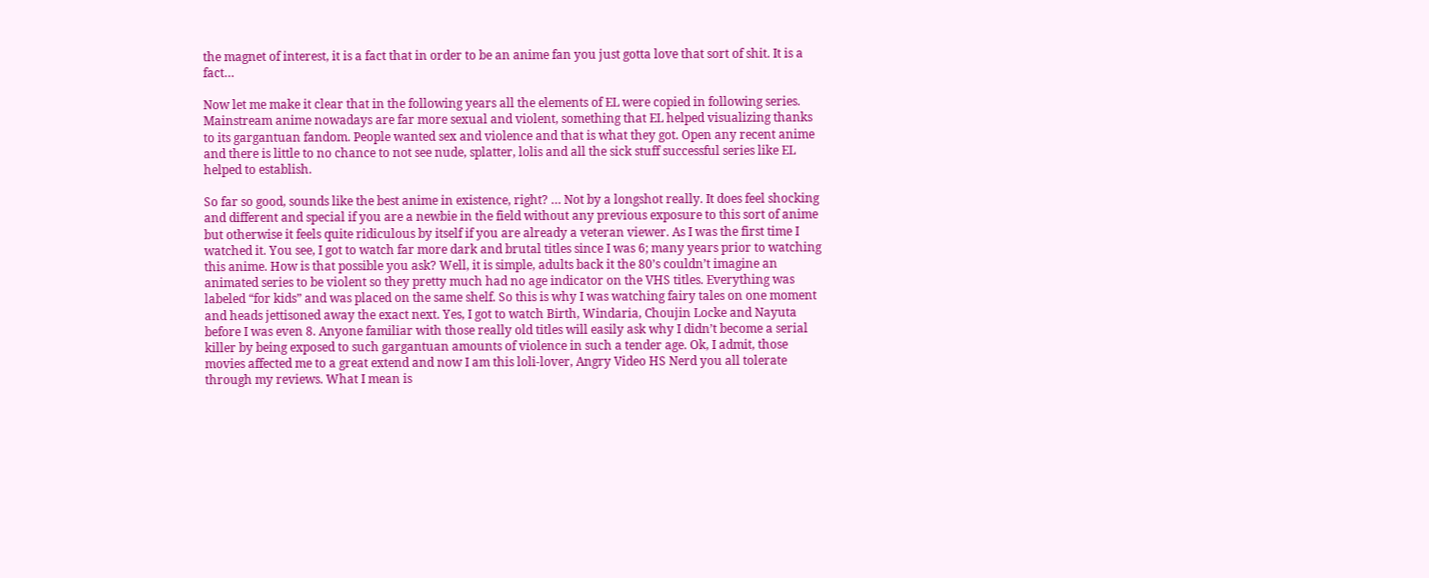the magnet of interest, it is a fact that in order to be an anime fan you just gotta love that sort of shit. It is a fact…

Now let me make it clear that in the following years all the elements of EL were copied in following series. Mainstream anime nowadays are far more sexual and violent, something that EL helped visualizing thanks to its gargantuan fandom. People wanted sex and violence and that is what they got. Open any recent anime and there is little to no chance to not see nude, splatter, lolis and all the sick stuff successful series like EL helped to establish.

So far so good, sounds like the best anime in existence, right? … Not by a longshot really. It does feel shocking and different and special if you are a newbie in the field without any previous exposure to this sort of anime but otherwise it feels quite ridiculous by itself if you are already a veteran viewer. As I was the first time I watched it. You see, I got to watch far more dark and brutal titles since I was 6; many years prior to watching this anime. How is that possible you ask? Well, it is simple, adults back it the 80’s couldn’t imagine an animated series to be violent so they pretty much had no age indicator on the VHS titles. Everything was labeled “for kids” and was placed on the same shelf. So this is why I was watching fairy tales on one moment and heads jettisoned away the exact next. Yes, I got to watch Birth, Windaria, Choujin Locke and Nayuta before I was even 8. Anyone familiar with those really old titles will easily ask why I didn’t become a serial killer by being exposed to such gargantuan amounts of violence in such a tender age. Ok, I admit, those movies affected me to a great extend and now I am this loli-lover, Angry Video HS Nerd you all tolerate through my reviews. What I mean is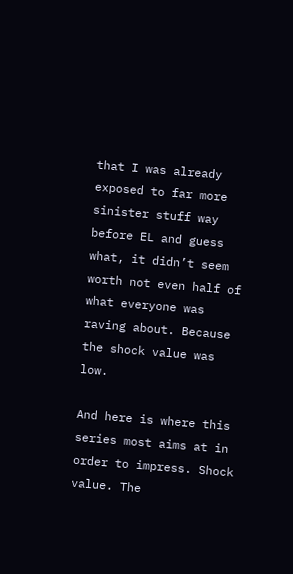that I was already exposed to far more sinister stuff way before EL and guess what, it didn’t seem worth not even half of what everyone was raving about. Because the shock value was low.

And here is where this series most aims at in order to impress. Shock value. The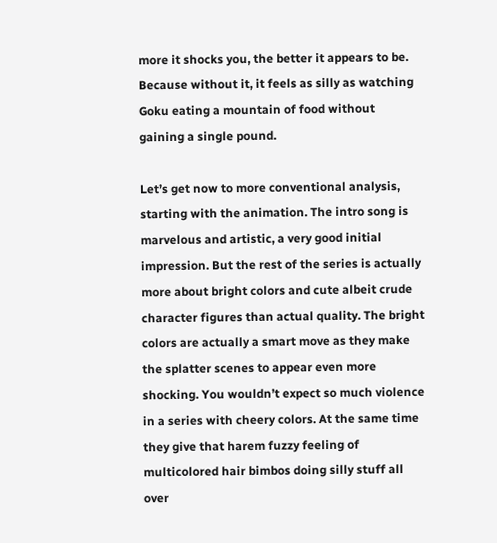more it shocks you, the better it appears to be. Because without it, it feels as silly as watching Goku eating a mountain of food without gaining a single pound.

Let’s get now to more conventional analysis, starting with the animation. The intro song is marvelous and artistic, a very good initial impression. But the rest of the series is actually more about bright colors and cute albeit crude character figures than actual quality. The bright colors are actually a smart move as they make the splatter scenes to appear even more shocking. You wouldn’t expect so much violence in a series with cheery colors. At the same time they give that harem fuzzy feeling of multicolored hair bimbos doing silly stuff all over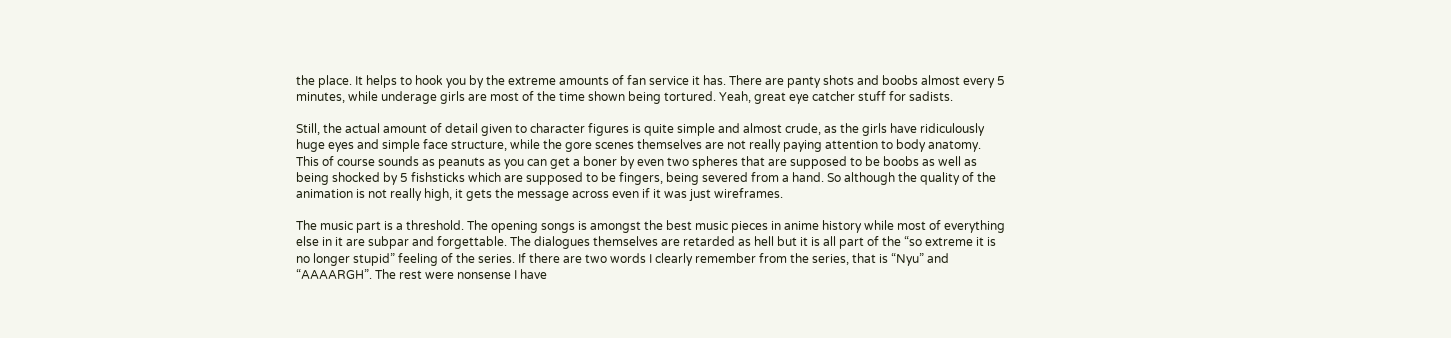the place. It helps to hook you by the extreme amounts of fan service it has. There are panty shots and boobs almost every 5 minutes, while underage girls are most of the time shown being tortured. Yeah, great eye catcher stuff for sadists.

Still, the actual amount of detail given to character figures is quite simple and almost crude, as the girls have ridiculously huge eyes and simple face structure, while the gore scenes themselves are not really paying attention to body anatomy. This of course sounds as peanuts as you can get a boner by even two spheres that are supposed to be boobs as well as being shocked by 5 fishsticks which are supposed to be fingers, being severed from a hand. So although the quality of the animation is not really high, it gets the message across even if it was just wireframes.

The music part is a threshold. The opening songs is amongst the best music pieces in anime history while most of everything else in it are subpar and forgettable. The dialogues themselves are retarded as hell but it is all part of the “so extreme it is no longer stupid” feeling of the series. If there are two words I clearly remember from the series, that is “Nyu” and “AAAARGH”. The rest were nonsense I have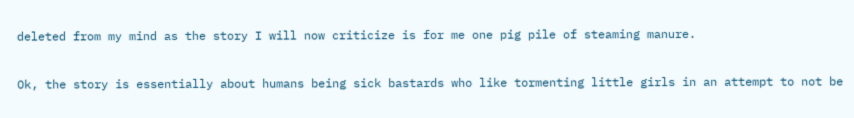deleted from my mind as the story I will now criticize is for me one pig pile of steaming manure.

Ok, the story is essentially about humans being sick bastards who like tormenting little girls in an attempt to not be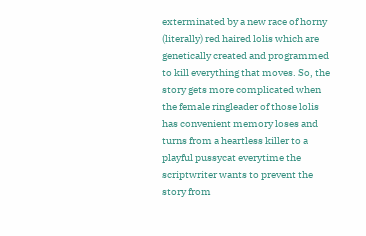exterminated by a new race of horny (literally) red haired lolis which are genetically created and programmed to kill everything that moves. So, the story gets more complicated when the female ringleader of those lolis has convenient memory loses and turns from a heartless killer to a playful pussycat everytime the scriptwriter wants to prevent the story from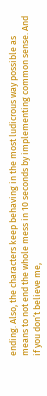ending. Also, the characters keep behaving in the most ludicrous way possible as means to not end the whole mess in 10 seconds by implementing common sense. And if you don’t believe me,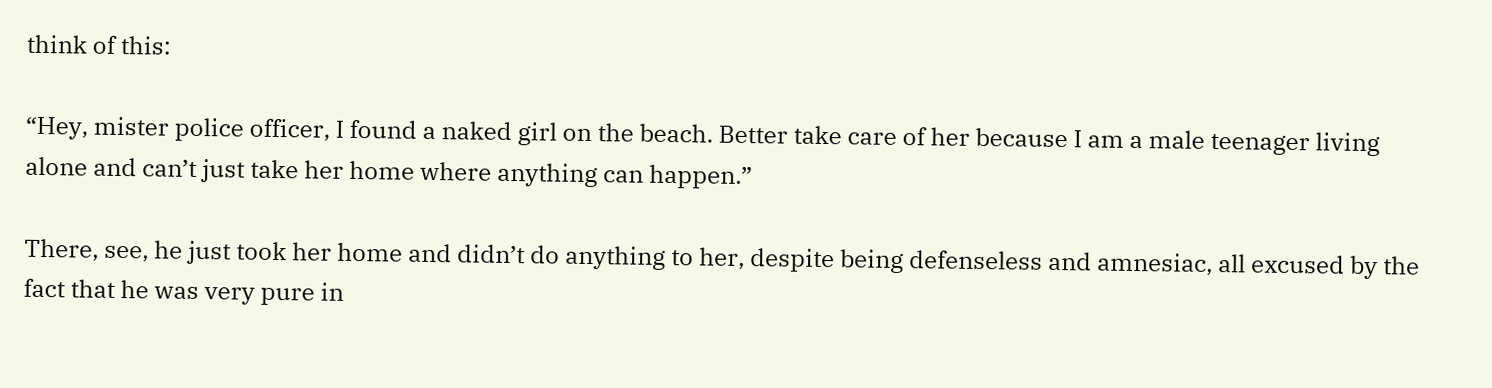think of this:

“Hey, mister police officer, I found a naked girl on the beach. Better take care of her because I am a male teenager living alone and can’t just take her home where anything can happen.”

There, see, he just took her home and didn’t do anything to her, despite being defenseless and amnesiac, all excused by the fact that he was very pure in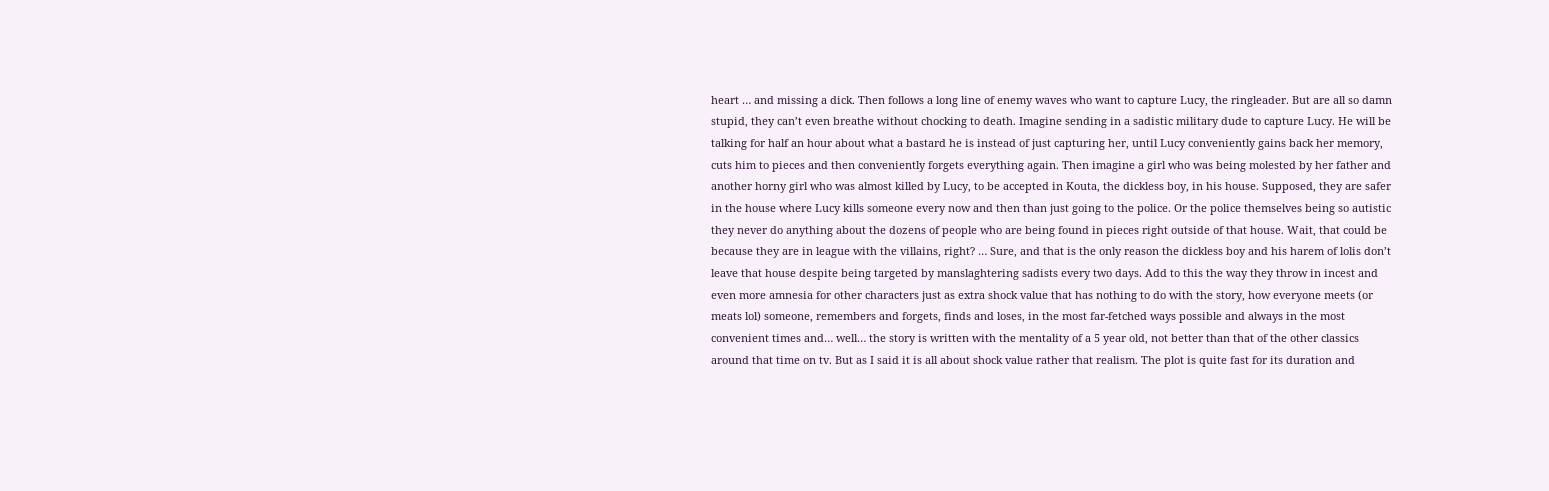heart … and missing a dick. Then follows a long line of enemy waves who want to capture Lucy, the ringleader. But are all so damn stupid, they can’t even breathe without chocking to death. Imagine sending in a sadistic military dude to capture Lucy. He will be talking for half an hour about what a bastard he is instead of just capturing her, until Lucy conveniently gains back her memory, cuts him to pieces and then conveniently forgets everything again. Then imagine a girl who was being molested by her father and another horny girl who was almost killed by Lucy, to be accepted in Kouta, the dickless boy, in his house. Supposed, they are safer in the house where Lucy kills someone every now and then than just going to the police. Or the police themselves being so autistic they never do anything about the dozens of people who are being found in pieces right outside of that house. Wait, that could be because they are in league with the villains, right? … Sure, and that is the only reason the dickless boy and his harem of lolis don’t leave that house despite being targeted by manslaghtering sadists every two days. Add to this the way they throw in incest and even more amnesia for other characters just as extra shock value that has nothing to do with the story, how everyone meets (or meats lol) someone, remembers and forgets, finds and loses, in the most far-fetched ways possible and always in the most convenient times and… well… the story is written with the mentality of a 5 year old, not better than that of the other classics around that time on tv. But as I said it is all about shock value rather that realism. The plot is quite fast for its duration and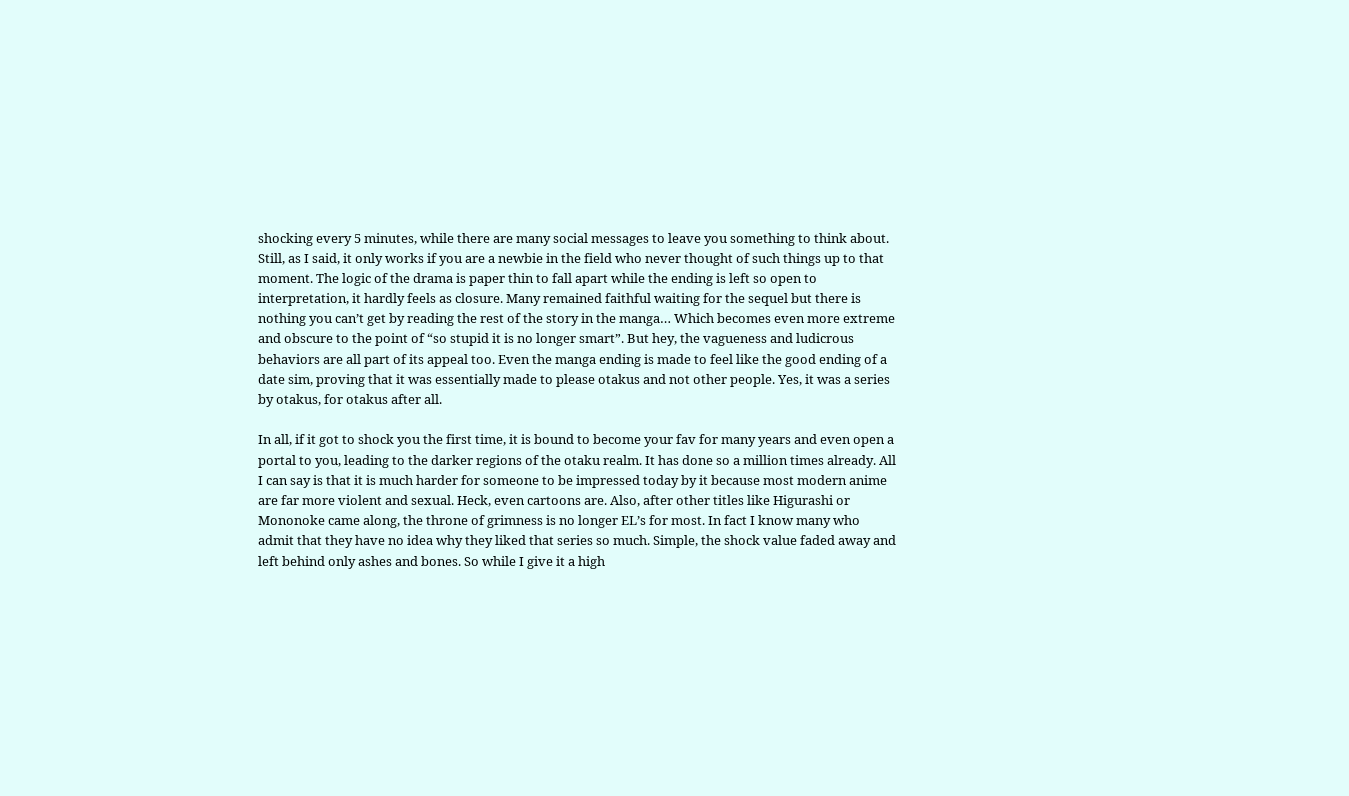shocking every 5 minutes, while there are many social messages to leave you something to think about. Still, as I said, it only works if you are a newbie in the field who never thought of such things up to that moment. The logic of the drama is paper thin to fall apart while the ending is left so open to interpretation, it hardly feels as closure. Many remained faithful waiting for the sequel but there is nothing you can’t get by reading the rest of the story in the manga… Which becomes even more extreme and obscure to the point of “so stupid it is no longer smart”. But hey, the vagueness and ludicrous behaviors are all part of its appeal too. Even the manga ending is made to feel like the good ending of a date sim, proving that it was essentially made to please otakus and not other people. Yes, it was a series by otakus, for otakus after all.

In all, if it got to shock you the first time, it is bound to become your fav for many years and even open a portal to you, leading to the darker regions of the otaku realm. It has done so a million times already. All I can say is that it is much harder for someone to be impressed today by it because most modern anime are far more violent and sexual. Heck, even cartoons are. Also, after other titles like Higurashi or Mononoke came along, the throne of grimness is no longer EL’s for most. In fact I know many who admit that they have no idea why they liked that series so much. Simple, the shock value faded away and left behind only ashes and bones. So while I give it a high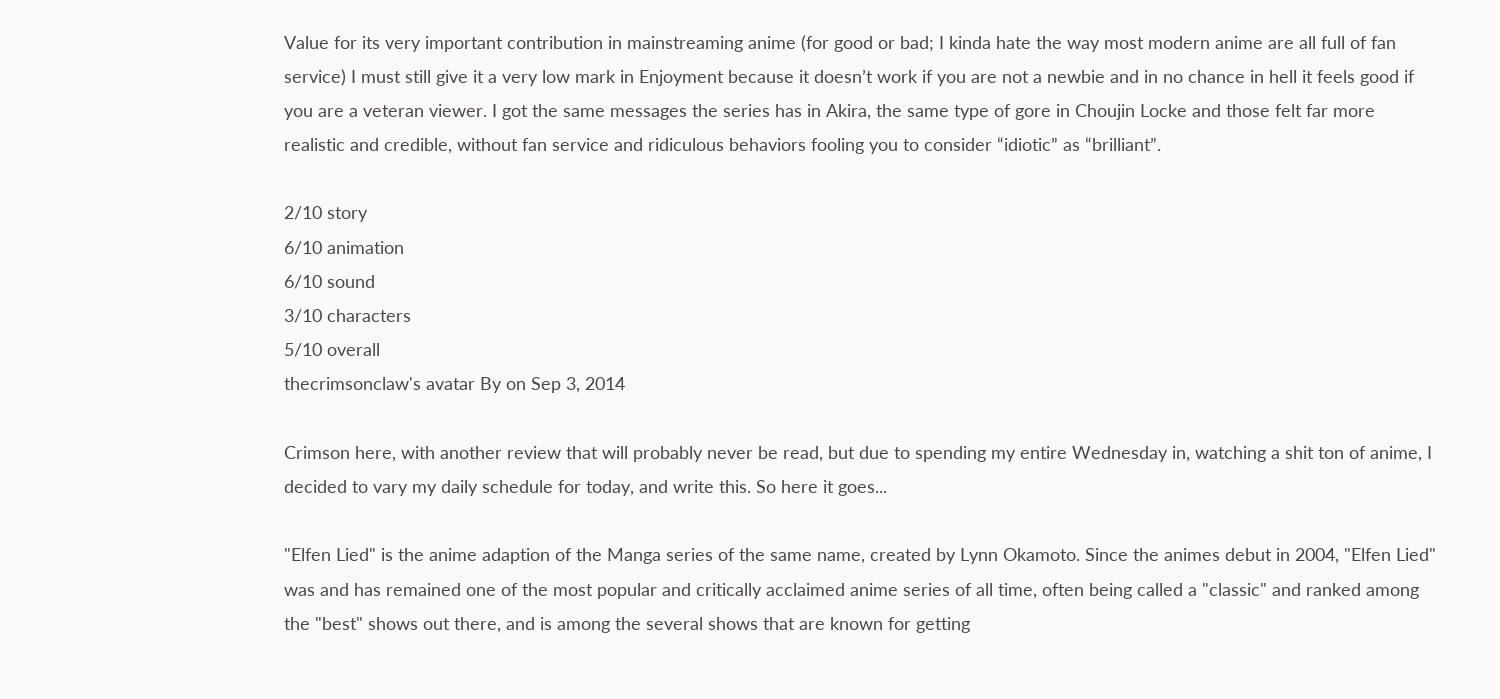Value for its very important contribution in mainstreaming anime (for good or bad; I kinda hate the way most modern anime are all full of fan service) I must still give it a very low mark in Enjoyment because it doesn’t work if you are not a newbie and in no chance in hell it feels good if you are a veteran viewer. I got the same messages the series has in Akira, the same type of gore in Choujin Locke and those felt far more realistic and credible, without fan service and ridiculous behaviors fooling you to consider “idiotic” as “brilliant”.

2/10 story
6/10 animation
6/10 sound
3/10 characters
5/10 overall
thecrimsonclaw's avatar By on Sep 3, 2014

Crimson here, with another review that will probably never be read, but due to spending my entire Wednesday in, watching a shit ton of anime, I decided to vary my daily schedule for today, and write this. So here it goes...

"Elfen Lied" is the anime adaption of the Manga series of the same name, created by Lynn Okamoto. Since the animes debut in 2004, "Elfen Lied" was and has remained one of the most popular and critically acclaimed anime series of all time, often being called a "classic" and ranked among the "best" shows out there, and is among the several shows that are known for getting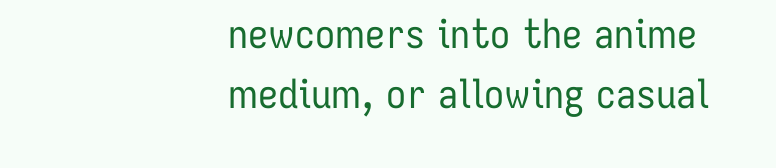newcomers into the anime medium, or allowing casual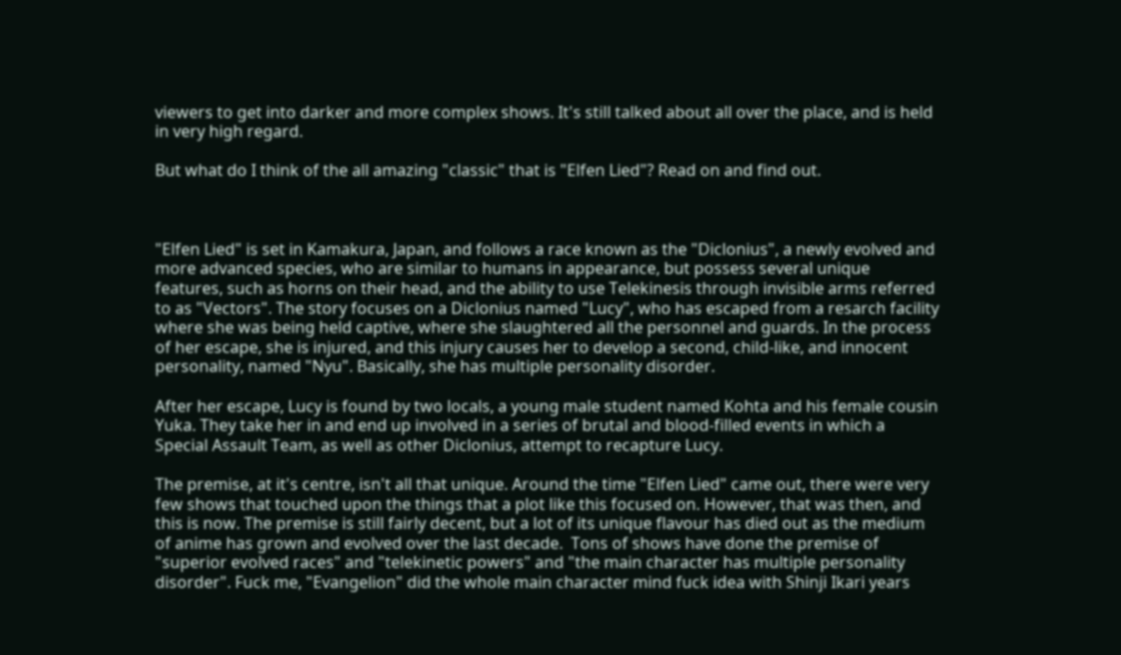viewers to get into darker and more complex shows. It's still talked about all over the place, and is held in very high regard.

But what do I think of the all amazing "classic" that is "Elfen Lied"? Read on and find out.



"Elfen Lied" is set in Kamakura, Japan, and follows a race known as the "Diclonius", a newly evolved and more advanced species, who are similar to humans in appearance, but possess several unique features, such as horns on their head, and the ability to use Telekinesis through invisible arms referred to as "Vectors". The story focuses on a Diclonius named "Lucy", who has escaped from a resarch facility where she was being held captive, where she slaughtered all the personnel and guards. In the process of her escape, she is injured, and this injury causes her to develop a second, child-like, and innocent personality, named "Nyu". Basically, she has multiple personality disorder.

After her escape, Lucy is found by two locals, a young male student named Kohta and his female cousin Yuka. They take her in and end up involved in a series of brutal and blood-filled events in which a Special Assault Team, as well as other Diclonius, attempt to recapture Lucy.

The premise, at it's centre, isn't all that unique. Around the time "Elfen Lied" came out, there were very few shows that touched upon the things that a plot like this focused on. However, that was then, and this is now. The premise is still fairly decent, but a lot of its unique flavour has died out as the medium of anime has grown and evolved over the last decade.  Tons of shows have done the premise of "superior evolved races" and "telekinetic powers" and "the main character has multiple personality disorder". Fuck me, "Evangelion" did the whole main character mind fuck idea with Shinji Ikari years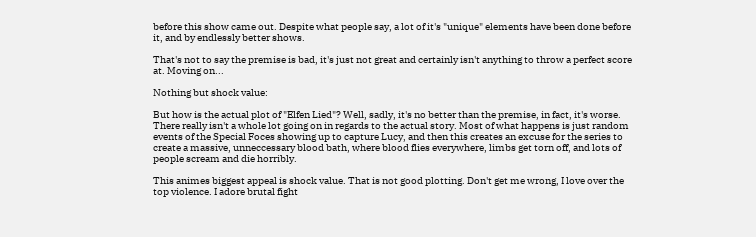before this show came out. Despite what people say, a lot of it's "unique" elements have been done before it, and by endlessly better shows.

That's not to say the premise is bad, it's just not great and certainly isn't anything to throw a perfect score at. Moving on...

Nothing but shock value:

But how is the actual plot of "Elfen Lied"? Well, sadly, it's no better than the premise, in fact, it's worse. There really isn't a whole lot going on in regards to the actual story. Most of what happens is just random events of the Special Foces showing up to capture Lucy, and then this creates an excuse for the series to create a massive, unneccessary blood bath, where blood flies everywhere, limbs get torn off, and lots of people scream and die horribly.

This animes biggest appeal is shock value. That is not good plotting. Don't get me wrong, I love over the top violence. I adore brutal fight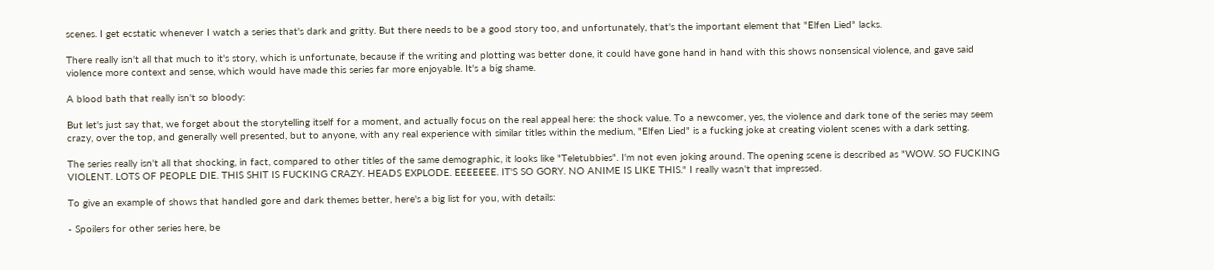scenes. I get ecstatic whenever I watch a series that's dark and gritty. But there needs to be a good story too, and unfortunately, that's the important element that "Elfen Lied" lacks.

There really isn't all that much to it's story, which is unfortunate, because if the writing and plotting was better done, it could have gone hand in hand with this shows nonsensical violence, and gave said violence more context and sense, which would have made this series far more enjoyable. It's a big shame.

A blood bath that really isn't so bloody:

But let's just say that, we forget about the storytelling itself for a moment, and actually focus on the real appeal here: the shock value. To a newcomer, yes, the violence and dark tone of the series may seem crazy, over the top, and generally well presented, but to anyone, with any real experience with similar titles within the medium, "Elfen Lied" is a fucking joke at creating violent scenes with a dark setting.

The series really isn't all that shocking, in fact, compared to other titles of the same demographic, it looks like "Teletubbies". I'm not even joking around. The opening scene is described as "WOW. SO FUCKING VIOLENT. LOTS OF PEOPLE DIE. THIS SHIT IS FUCKING CRAZY. HEADS EXPLODE. EEEEEEE. IT'S SO GORY. NO ANIME IS LIKE THIS." I really wasn't that impressed.

To give an example of shows that handled gore and dark themes better, here's a big list for you, with details:

- Spoilers for other series here, be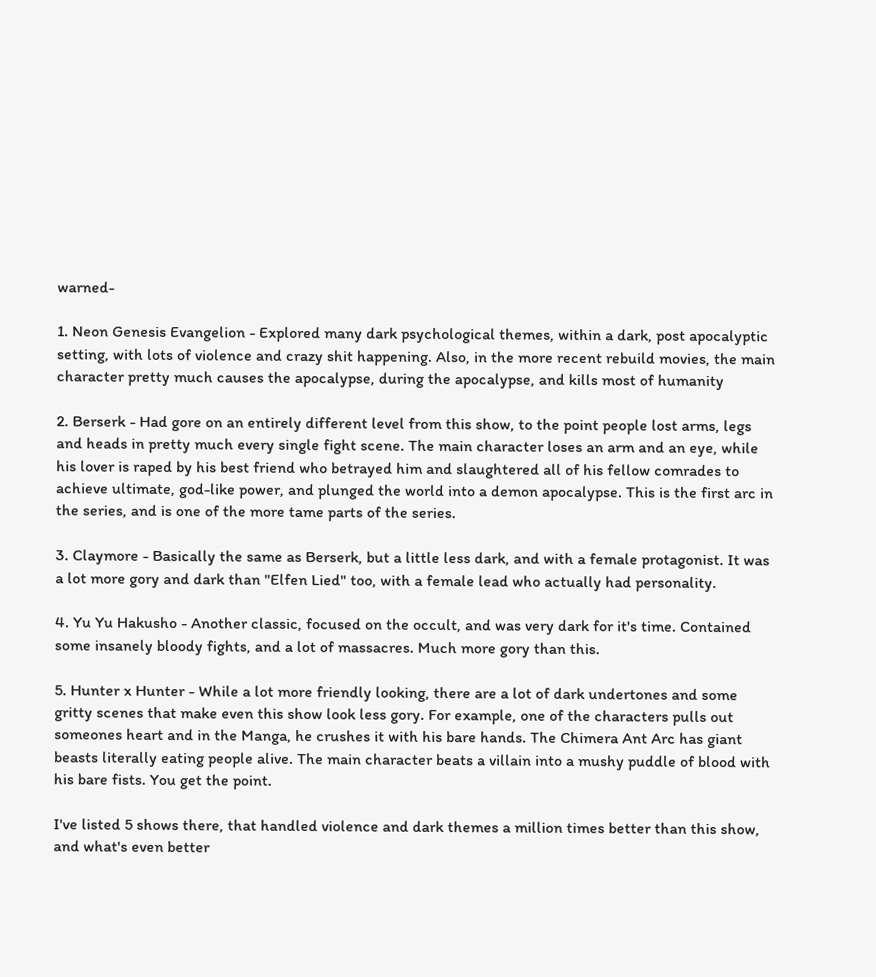warned-

1. Neon Genesis Evangelion - Explored many dark psychological themes, within a dark, post apocalyptic setting, with lots of violence and crazy shit happening. Also, in the more recent rebuild movies, the main character pretty much causes the apocalypse, during the apocalypse, and kills most of humanity

2. Berserk - Had gore on an entirely different level from this show, to the point people lost arms, legs and heads in pretty much every single fight scene. The main character loses an arm and an eye, while his lover is raped by his best friend who betrayed him and slaughtered all of his fellow comrades to achieve ultimate, god-like power, and plunged the world into a demon apocalypse. This is the first arc in the series, and is one of the more tame parts of the series.

3. Claymore - Basically the same as Berserk, but a little less dark, and with a female protagonist. It was a lot more gory and dark than "Elfen Lied" too, with a female lead who actually had personality.

4. Yu Yu Hakusho - Another classic, focused on the occult, and was very dark for it's time. Contained some insanely bloody fights, and a lot of massacres. Much more gory than this.

5. Hunter x Hunter - While a lot more friendly looking, there are a lot of dark undertones and some gritty scenes that make even this show look less gory. For example, one of the characters pulls out someones heart and in the Manga, he crushes it with his bare hands. The Chimera Ant Arc has giant beasts literally eating people alive. The main character beats a villain into a mushy puddle of blood with his bare fists. You get the point.

I've listed 5 shows there, that handled violence and dark themes a million times better than this show, and what's even better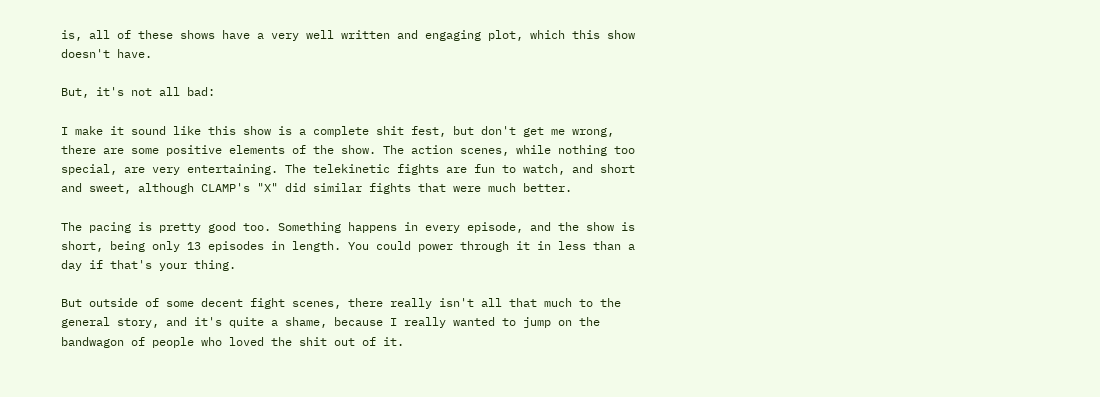is, all of these shows have a very well written and engaging plot, which this show doesn't have.

But, it's not all bad:

I make it sound like this show is a complete shit fest, but don't get me wrong, there are some positive elements of the show. The action scenes, while nothing too special, are very entertaining. The telekinetic fights are fun to watch, and short and sweet, although CLAMP's "X" did similar fights that were much better.

The pacing is pretty good too. Something happens in every episode, and the show is short, being only 13 episodes in length. You could power through it in less than a day if that's your thing.

But outside of some decent fight scenes, there really isn't all that much to the general story, and it's quite a shame, because I really wanted to jump on the bandwagon of people who loved the shit out of it.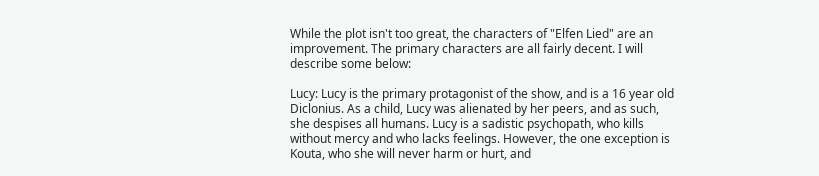While the plot isn't too great, the characters of "Elfen Lied" are an improvement. The primary characters are all fairly decent. I will describe some below:

Lucy: Lucy is the primary protagonist of the show, and is a 16 year old Diclonius. As a child, Lucy was alienated by her peers, and as such, she despises all humans. Lucy is a sadistic psychopath, who kills without mercy and who lacks feelings. However, the one exception is Kouta, who she will never harm or hurt, and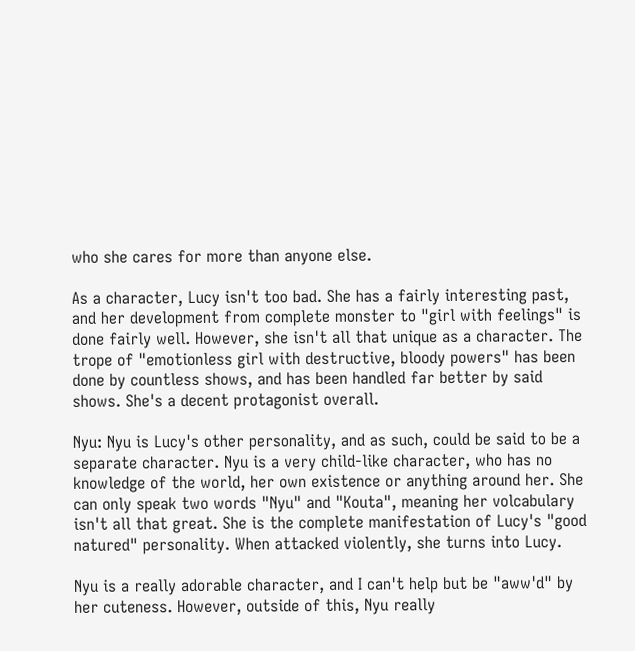who she cares for more than anyone else.

As a character, Lucy isn't too bad. She has a fairly interesting past, and her development from complete monster to "girl with feelings" is done fairly well. However, she isn't all that unique as a character. The trope of "emotionless girl with destructive, bloody powers" has been done by countless shows, and has been handled far better by said shows. She's a decent protagonist overall.

Nyu: Nyu is Lucy's other personality, and as such, could be said to be a separate character. Nyu is a very child-like character, who has no knowledge of the world, her own existence or anything around her. She can only speak two words "Nyu" and "Kouta", meaning her volcabulary isn't all that great. She is the complete manifestation of Lucy's "good natured" personality. When attacked violently, she turns into Lucy.

Nyu is a really adorable character, and I can't help but be "aww'd" by her cuteness. However, outside of this, Nyu really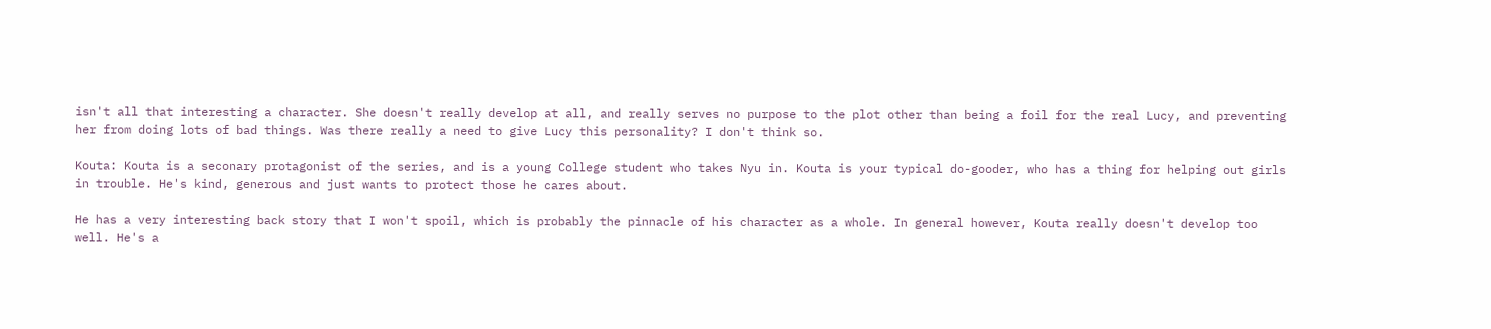isn't all that interesting a character. She doesn't really develop at all, and really serves no purpose to the plot other than being a foil for the real Lucy, and preventing her from doing lots of bad things. Was there really a need to give Lucy this personality? I don't think so.

Kouta: Kouta is a seconary protagonist of the series, and is a young College student who takes Nyu in. Kouta is your typical do-gooder, who has a thing for helping out girls in trouble. He's kind, generous and just wants to protect those he cares about.

He has a very interesting back story that I won't spoil, which is probably the pinnacle of his character as a whole. In general however, Kouta really doesn't develop too well. He's a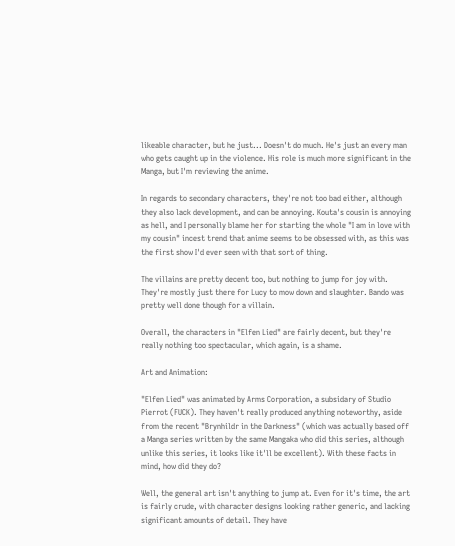likeable character, but he just... Doesn't do much. He's just an every man who gets caught up in the violence. His role is much more significant in the Manga, but I'm reviewing the anime.

In regards to secondary characters, they're not too bad either, although they also lack development, and can be annoying. Kouta's cousin is annoying as hell, and I personally blame her for starting the whole "I am in love with my cousin" incest trend that anime seems to be obsessed with, as this was the first show I'd ever seen with that sort of thing.

The villains are pretty decent too, but nothing to jump for joy with. They're mostly just there for Lucy to mow down and slaughter. Bando was pretty well done though for a villain.

Overall, the characters in "Elfen Lied" are fairly decent, but they're really nothing too spectacular, which again, is a shame.

Art and Animation:

"Elfen Lied" was animated by Arms Corporation, a subsidary of Studio Pierrot (FUCK). They haven't really produced anything noteworthy, aside from the recent "Brynhildr in the Darkness" (which was actually based off a Manga series written by the same Mangaka who did this series, although unlike this series, it looks like it'll be excellent). With these facts in mind, how did they do?

Well, the general art isn't anything to jump at. Even for it's time, the art is fairly crude, with character designs looking rather generic, and lacking significant amounts of detail. They have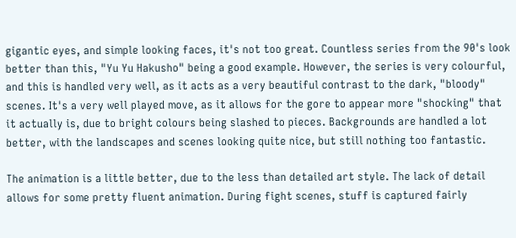gigantic eyes, and simple looking faces, it's not too great. Countless series from the 90's look better than this, "Yu Yu Hakusho" being a good example. However, the series is very colourful, and this is handled very well, as it acts as a very beautiful contrast to the dark, "bloody" scenes. It's a very well played move, as it allows for the gore to appear more "shocking" that it actually is, due to bright colours being slashed to pieces. Backgrounds are handled a lot better, with the landscapes and scenes looking quite nice, but still nothing too fantastic.

The animation is a little better, due to the less than detailed art style. The lack of detail allows for some pretty fluent animation. During fight scenes, stuff is captured fairly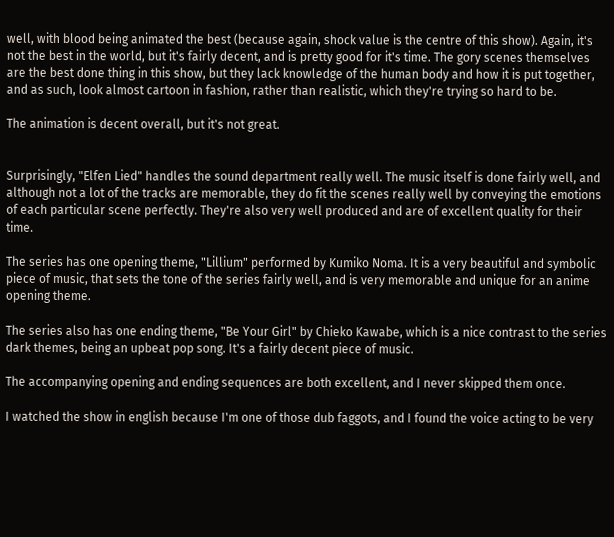well, with blood being animated the best (because again, shock value is the centre of this show). Again, it's not the best in the world, but it's fairly decent, and is pretty good for it's time. The gory scenes themselves are the best done thing in this show, but they lack knowledge of the human body and how it is put together, and as such, look almost cartoon in fashion, rather than realistic, which they're trying so hard to be.

The animation is decent overall, but it's not great.


Surprisingly, "Elfen Lied" handles the sound department really well. The music itself is done fairly well, and although not a lot of the tracks are memorable, they do fit the scenes really well by conveying the emotions of each particular scene perfectly. They're also very well produced and are of excellent quality for their time.

The series has one opening theme, "Lillium" performed by Kumiko Noma. It is a very beautiful and symbolic piece of music, that sets the tone of the series fairly well, and is very memorable and unique for an anime opening theme.

The series also has one ending theme, "Be Your Girl" by Chieko Kawabe, which is a nice contrast to the series dark themes, being an upbeat pop song. It's a fairly decent piece of music.

The accompanying opening and ending sequences are both excellent, and I never skipped them once.

I watched the show in english because I'm one of those dub faggots, and I found the voice acting to be very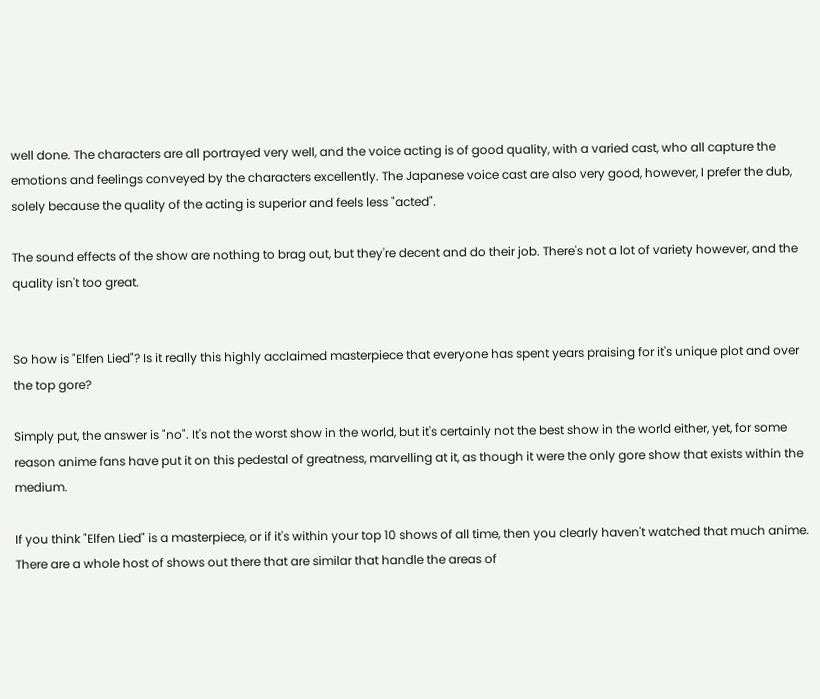well done. The characters are all portrayed very well, and the voice acting is of good quality, with a varied cast, who all capture the emotions and feelings conveyed by the characters excellently. The Japanese voice cast are also very good, however, I prefer the dub, solely because the quality of the acting is superior and feels less "acted".

The sound effects of the show are nothing to brag out, but they're decent and do their job. There's not a lot of variety however, and the quality isn't too great.


So how is "Elfen Lied"? Is it really this highly acclaimed masterpiece that everyone has spent years praising for it's unique plot and over the top gore?

Simply put, the answer is "no". It's not the worst show in the world, but it's certainly not the best show in the world either, yet, for some reason anime fans have put it on this pedestal of greatness, marvelling at it, as though it were the only gore show that exists within the medium.

If you think "Elfen Lied" is a masterpiece, or if it's within your top 10 shows of all time, then you clearly haven't watched that much anime. There are a whole host of shows out there that are similar that handle the areas of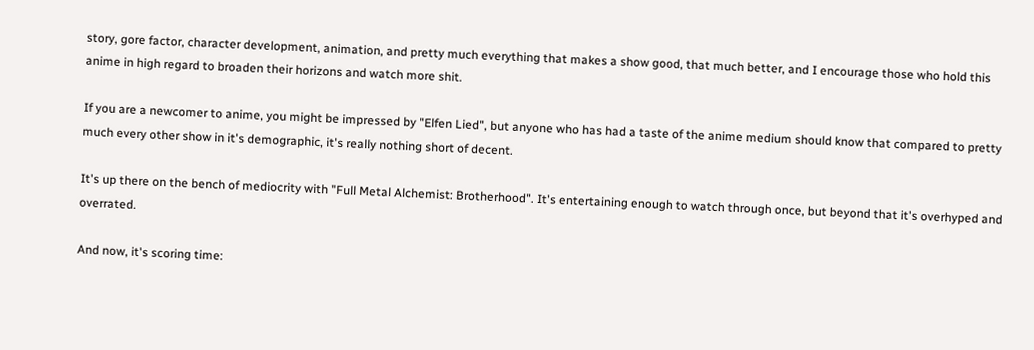story, gore factor, character development, animation, and pretty much everything that makes a show good, that much better, and I encourage those who hold this anime in high regard to broaden their horizons and watch more shit.

If you are a newcomer to anime, you might be impressed by "Elfen Lied", but anyone who has had a taste of the anime medium should know that compared to pretty much every other show in it's demographic, it's really nothing short of decent.

It's up there on the bench of mediocrity with "Full Metal Alchemist: Brotherhood". It's entertaining enough to watch through once, but beyond that it's overhyped and overrated.

And now, it's scoring time: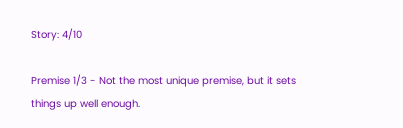Story: 4/10

Premise 1/3 - Not the most unique premise, but it sets things up well enough.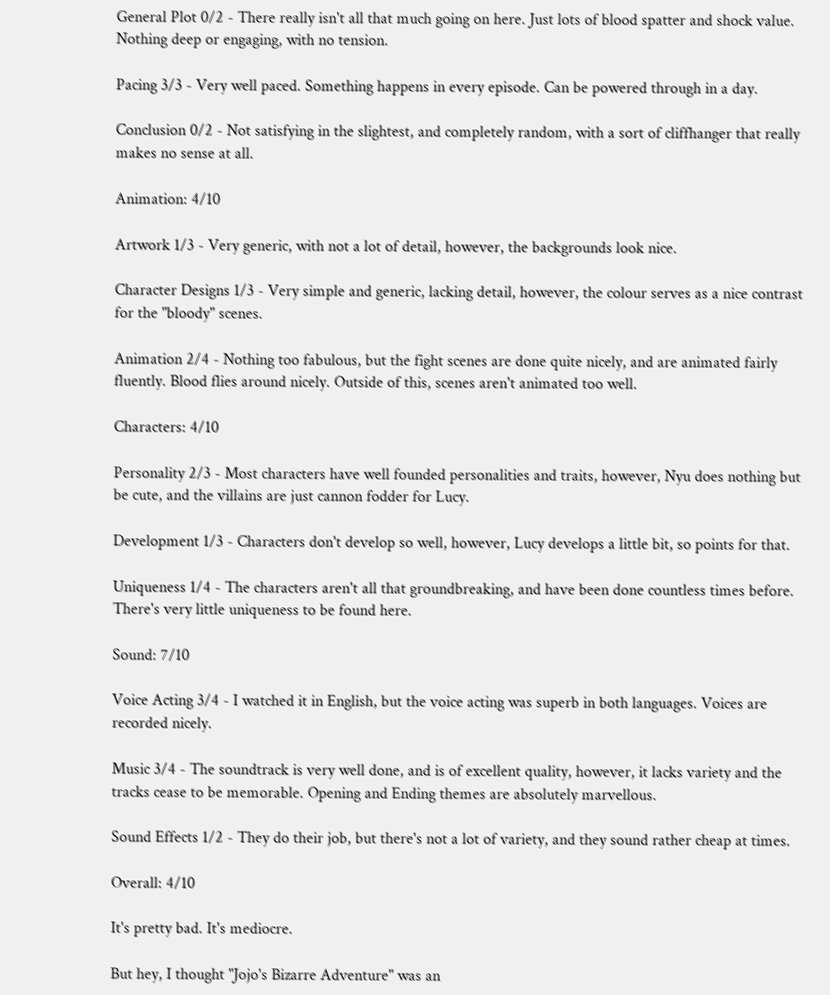General Plot 0/2 - There really isn't all that much going on here. Just lots of blood spatter and shock value. Nothing deep or engaging, with no tension.

Pacing 3/3 - Very well paced. Something happens in every episode. Can be powered through in a day.

Conclusion 0/2 - Not satisfying in the slightest, and completely random, with a sort of cliffhanger that really makes no sense at all.

Animation: 4/10

Artwork 1/3 - Very generic, with not a lot of detail, however, the backgrounds look nice.

Character Designs 1/3 - Very simple and generic, lacking detail, however, the colour serves as a nice contrast for the "bloody" scenes.

Animation 2/4 - Nothing too fabulous, but the fight scenes are done quite nicely, and are animated fairly fluently. Blood flies around nicely. Outside of this, scenes aren't animated too well.

Characters: 4/10

Personality 2/3 - Most characters have well founded personalities and traits, however, Nyu does nothing but be cute, and the villains are just cannon fodder for Lucy.

Development 1/3 - Characters don't develop so well, however, Lucy develops a little bit, so points for that.

Uniqueness 1/4 - The characters aren't all that groundbreaking, and have been done countless times before. There's very little uniqueness to be found here.

Sound: 7/10

Voice Acting 3/4 - I watched it in English, but the voice acting was superb in both languages. Voices are recorded nicely.

Music 3/4 - The soundtrack is very well done, and is of excellent quality, however, it lacks variety and the tracks cease to be memorable. Opening and Ending themes are absolutely marvellous.

Sound Effects 1/2 - They do their job, but there's not a lot of variety, and they sound rather cheap at times.

Overall: 4/10

It's pretty bad. It's mediocre.

But hey, I thought "Jojo's Bizarre Adventure" was an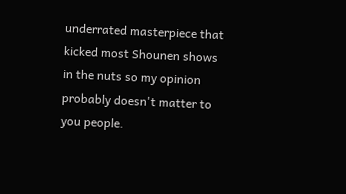underrated masterpiece that kicked most Shounen shows in the nuts so my opinion probably doesn't matter to you people.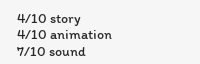4/10 story
4/10 animation
7/10 sound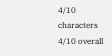4/10 characters
4/10 overall